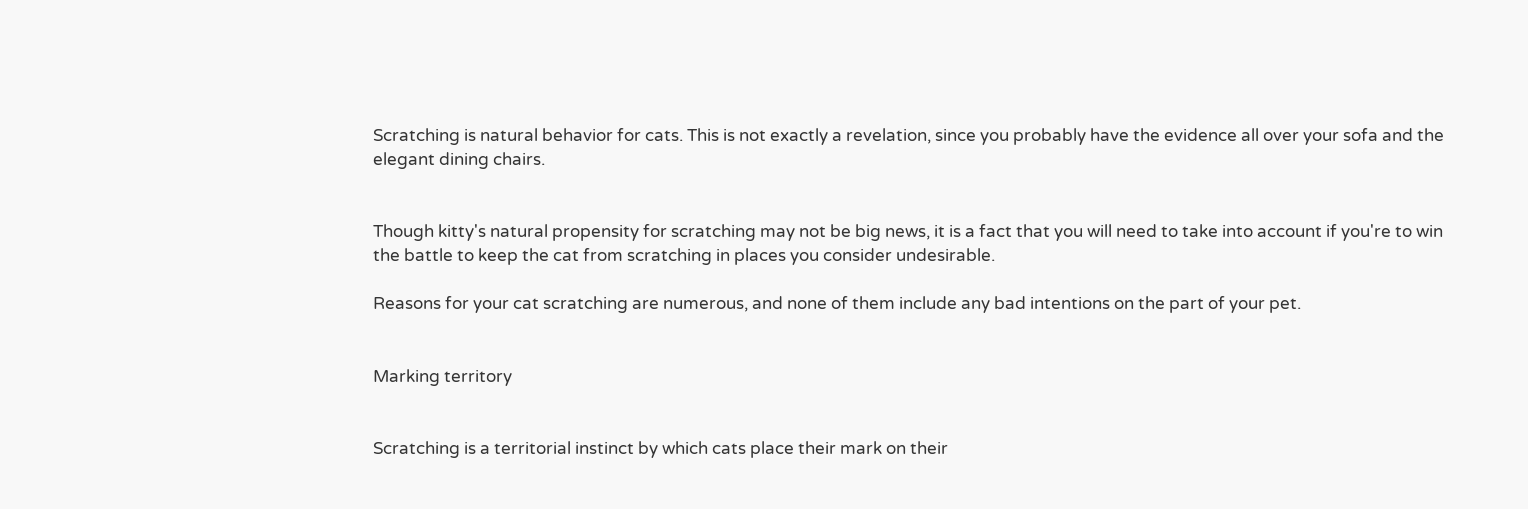Scratching is natural behavior for cats. This is not exactly a revelation, since you probably have the evidence all over your sofa and the elegant dining chairs.


Though kitty's natural propensity for scratching may not be big news, it is a fact that you will need to take into account if you're to win the battle to keep the cat from scratching in places you consider undesirable.

Reasons for your cat scratching are numerous, and none of them include any bad intentions on the part of your pet.


Marking territory


Scratching is a territorial instinct by which cats place their mark on their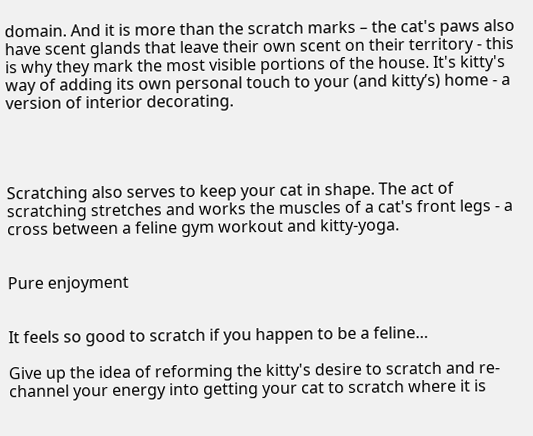domain. And it is more than the scratch marks – the cat's paws also have scent glands that leave their own scent on their territory - this is why they mark the most visible portions of the house. It's kitty's way of adding its own personal touch to your (and kitty’s) home - a version of interior decorating.




Scratching also serves to keep your cat in shape. The act of scratching stretches and works the muscles of a cat's front legs - a cross between a feline gym workout and kitty-yoga.


Pure enjoyment


It feels so good to scratch if you happen to be a feline…

Give up the idea of reforming the kitty's desire to scratch and re-channel your energy into getting your cat to scratch where it is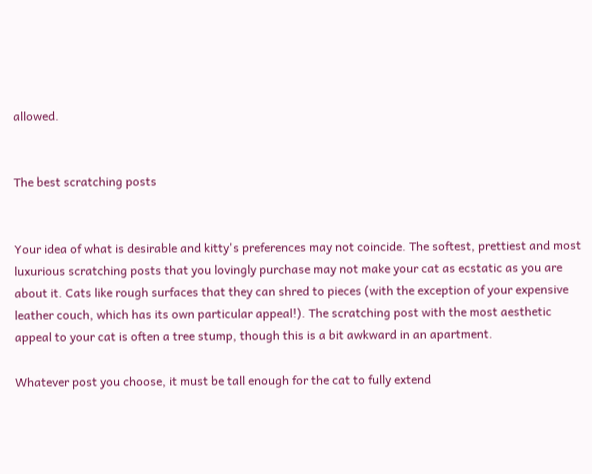allowed.


The best scratching posts


Your idea of what is desirable and kitty's preferences may not coincide. The softest, prettiest and most luxurious scratching posts that you lovingly purchase may not make your cat as ecstatic as you are about it. Cats like rough surfaces that they can shred to pieces (with the exception of your expensive leather couch, which has its own particular appeal!). The scratching post with the most aesthetic appeal to your cat is often a tree stump, though this is a bit awkward in an apartment.

Whatever post you choose, it must be tall enough for the cat to fully extend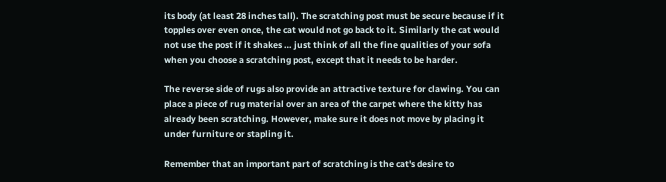its body (at least 28 inches tall). The scratching post must be secure because if it topples over even once, the cat would not go back to it. Similarly the cat would not use the post if it shakes … just think of all the fine qualities of your sofa when you choose a scratching post, except that it needs to be harder.

The reverse side of rugs also provide an attractive texture for clawing. You can place a piece of rug material over an area of the carpet where the kitty has already been scratching. However, make sure it does not move by placing it under furniture or stapling it.

Remember that an important part of scratching is the cat's desire to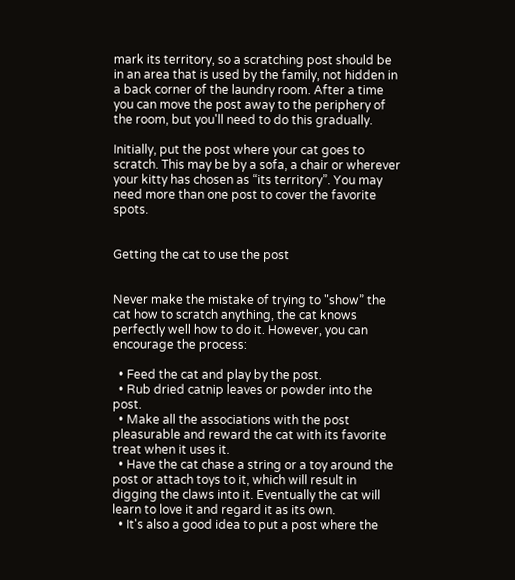mark its territory, so a scratching post should be in an area that is used by the family, not hidden in a back corner of the laundry room. After a time you can move the post away to the periphery of the room, but you'll need to do this gradually.

Initially, put the post where your cat goes to scratch. This may be by a sofa, a chair or wherever your kitty has chosen as “its territory”. You may need more than one post to cover the favorite spots.


Getting the cat to use the post


Never make the mistake of trying to "show” the cat how to scratch anything, the cat knows perfectly well how to do it. However, you can encourage the process:

  • Feed the cat and play by the post.
  • Rub dried catnip leaves or powder into the post.
  • Make all the associations with the post pleasurable and reward the cat with its favorite treat when it uses it.
  • Have the cat chase a string or a toy around the post or attach toys to it, which will result in digging the claws into it. Eventually the cat will learn to love it and regard it as its own.
  • It's also a good idea to put a post where the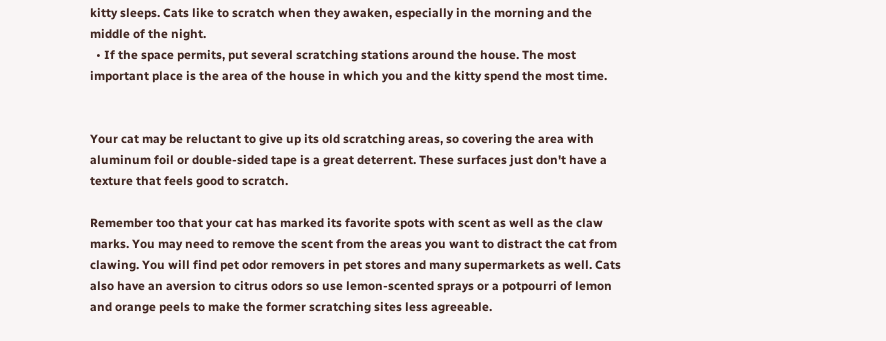kitty sleeps. Cats like to scratch when they awaken, especially in the morning and the middle of the night.
  • If the space permits, put several scratching stations around the house. The most important place is the area of the house in which you and the kitty spend the most time.


Your cat may be reluctant to give up its old scratching areas, so covering the area with aluminum foil or double-sided tape is a great deterrent. These surfaces just don't have a texture that feels good to scratch.

Remember too that your cat has marked its favorite spots with scent as well as the claw marks. You may need to remove the scent from the areas you want to distract the cat from clawing. You will find pet odor removers in pet stores and many supermarkets as well. Cats also have an aversion to citrus odors so use lemon-scented sprays or a potpourri of lemon and orange peels to make the former scratching sites less agreeable.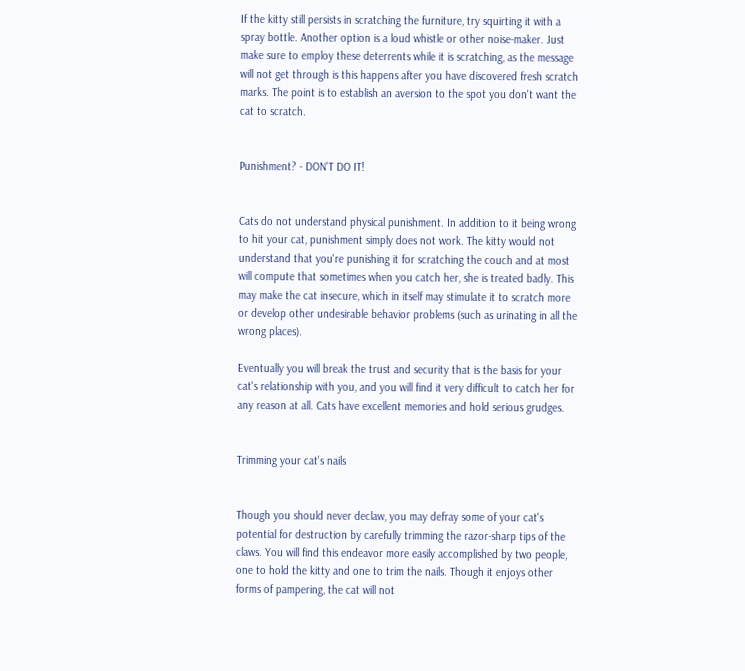If the kitty still persists in scratching the furniture, try squirting it with a spray bottle. Another option is a loud whistle or other noise-maker. Just make sure to employ these deterrents while it is scratching, as the message will not get through is this happens after you have discovered fresh scratch marks. The point is to establish an aversion to the spot you don't want the cat to scratch.


Punishment? - DON'T DO IT!


Cats do not understand physical punishment. In addition to it being wrong to hit your cat, punishment simply does not work. The kitty would not understand that you're punishing it for scratching the couch and at most will compute that sometimes when you catch her, she is treated badly. This may make the cat insecure, which in itself may stimulate it to scratch more or develop other undesirable behavior problems (such as urinating in all the wrong places).

Eventually you will break the trust and security that is the basis for your cat's relationship with you, and you will find it very difficult to catch her for any reason at all. Cats have excellent memories and hold serious grudges.


Trimming your cat's nails


Though you should never declaw, you may defray some of your cat's potential for destruction by carefully trimming the razor-sharp tips of the claws. You will find this endeavor more easily accomplished by two people, one to hold the kitty and one to trim the nails. Though it enjoys other forms of pampering, the cat will not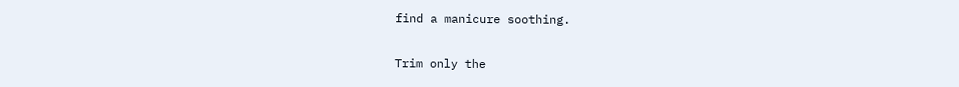find a manicure soothing.

Trim only the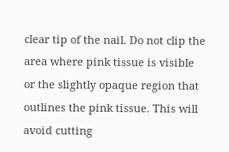clear tip of the nail. Do not clip the area where pink tissue is visible or the slightly opaque region that outlines the pink tissue. This will avoid cutting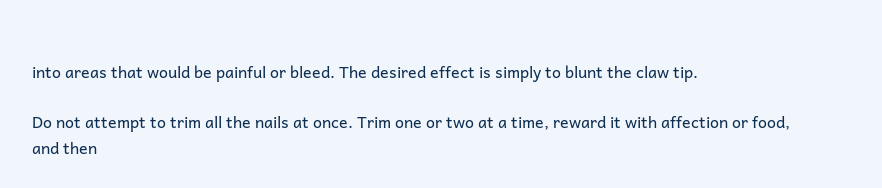into areas that would be painful or bleed. The desired effect is simply to blunt the claw tip.

Do not attempt to trim all the nails at once. Trim one or two at a time, reward it with affection or food, and then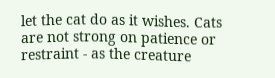let the cat do as it wishes. Cats are not strong on patience or restraint - as the creature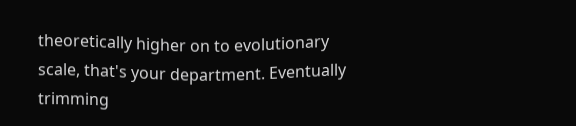theoretically higher on to evolutionary scale, that's your department. Eventually trimming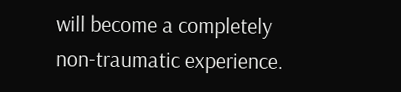will become a completely non-traumatic experience.